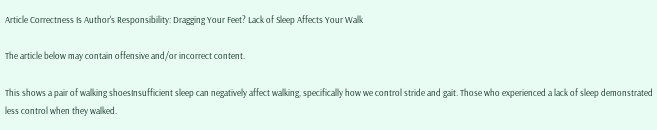Article Correctness Is Author's Responsibility: Dragging Your Feet? Lack of Sleep Affects Your Walk

The article below may contain offensive and/or incorrect content.

This shows a pair of walking shoesInsufficient sleep can negatively affect walking, specifically how we control stride and gait. Those who experienced a lack of sleep demonstrated less control when they walked.